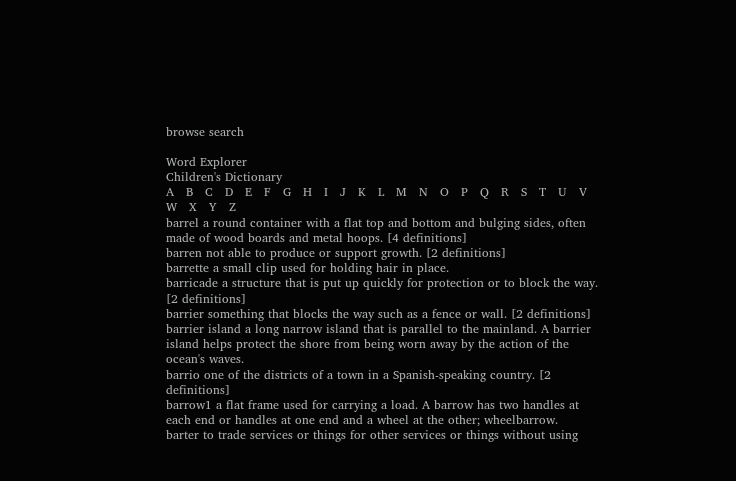browse search

Word Explorer
Children's Dictionary
A   B   C   D   E   F   G   H   I   J   K   L   M   N   O   P   Q   R   S   T   U   V   W   X   Y   Z
barrel a round container with a flat top and bottom and bulging sides, often made of wood boards and metal hoops. [4 definitions]
barren not able to produce or support growth. [2 definitions]
barrette a small clip used for holding hair in place.
barricade a structure that is put up quickly for protection or to block the way. [2 definitions]
barrier something that blocks the way such as a fence or wall. [2 definitions]
barrier island a long narrow island that is parallel to the mainland. A barrier island helps protect the shore from being worn away by the action of the ocean's waves.
barrio one of the districts of a town in a Spanish-speaking country. [2 definitions]
barrow1 a flat frame used for carrying a load. A barrow has two handles at each end or handles at one end and a wheel at the other; wheelbarrow.
barter to trade services or things for other services or things without using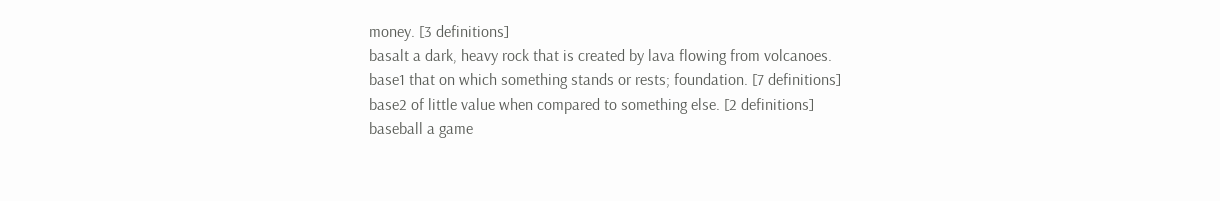money. [3 definitions]
basalt a dark, heavy rock that is created by lava flowing from volcanoes.
base1 that on which something stands or rests; foundation. [7 definitions]
base2 of little value when compared to something else. [2 definitions]
baseball a game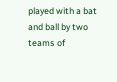played with a bat and ball by two teams of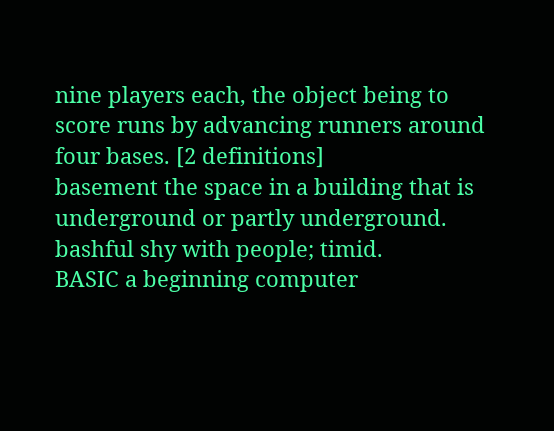nine players each, the object being to score runs by advancing runners around four bases. [2 definitions]
basement the space in a building that is underground or partly underground.
bashful shy with people; timid.
BASIC a beginning computer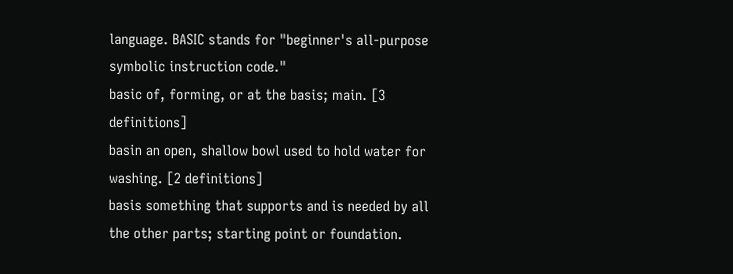language. BASIC stands for "beginner's all-purpose symbolic instruction code."
basic of, forming, or at the basis; main. [3 definitions]
basin an open, shallow bowl used to hold water for washing. [2 definitions]
basis something that supports and is needed by all the other parts; starting point or foundation.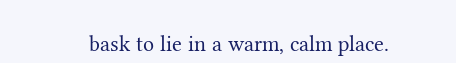bask to lie in a warm, calm place.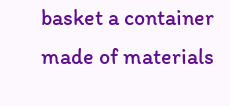basket a container made of materials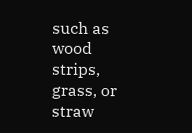such as wood strips, grass, or straw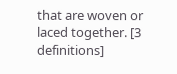that are woven or laced together. [3 definitions]